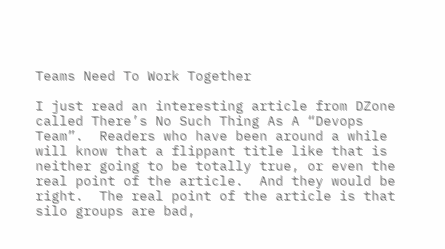Teams Need To Work Together

I just read an interesting article from DZone called There’s No Such Thing As A “Devops Team”.  Readers who have been around a while will know that a flippant title like that is neither going to be totally true, or even the real point of the article.  And they would be right.  The real point of the article is that silo groups are bad,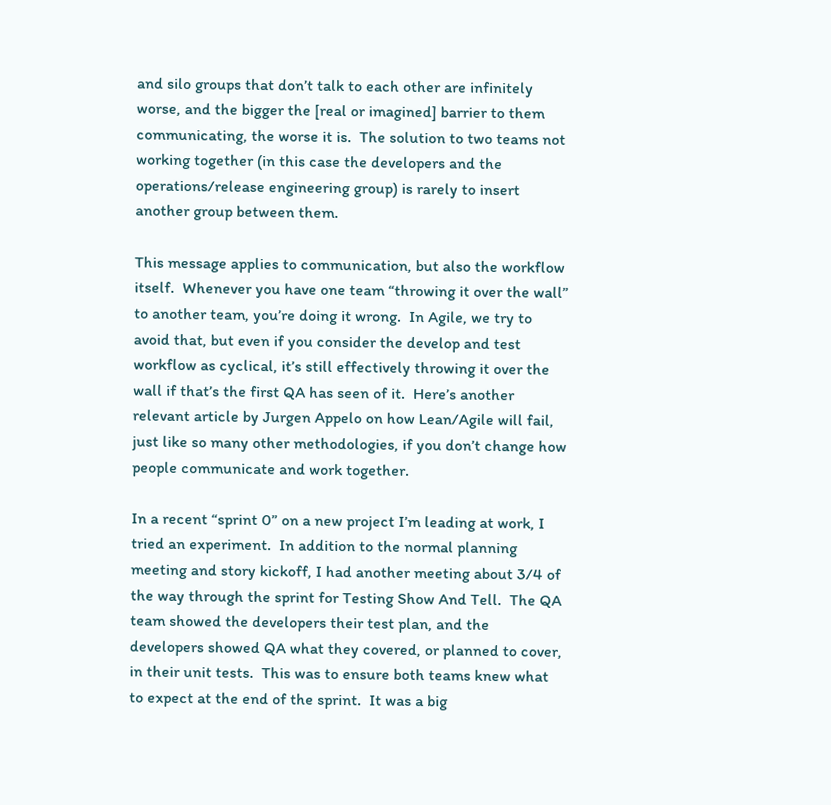and silo groups that don’t talk to each other are infinitely worse, and the bigger the [real or imagined] barrier to them communicating, the worse it is.  The solution to two teams not working together (in this case the developers and the operations/release engineering group) is rarely to insert another group between them.

This message applies to communication, but also the workflow itself.  Whenever you have one team “throwing it over the wall” to another team, you’re doing it wrong.  In Agile, we try to avoid that, but even if you consider the develop and test workflow as cyclical, it’s still effectively throwing it over the wall if that’s the first QA has seen of it.  Here’s another relevant article by Jurgen Appelo on how Lean/Agile will fail, just like so many other methodologies, if you don’t change how people communicate and work together.

In a recent “sprint 0” on a new project I’m leading at work, I tried an experiment.  In addition to the normal planning meeting and story kickoff, I had another meeting about 3/4 of the way through the sprint for Testing Show And Tell.  The QA team showed the developers their test plan, and the developers showed QA what they covered, or planned to cover, in their unit tests.  This was to ensure both teams knew what to expect at the end of the sprint.  It was a big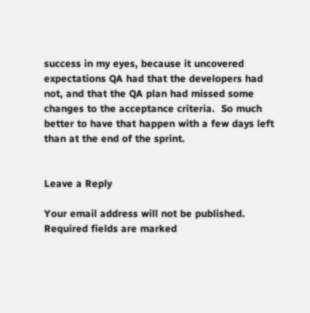success in my eyes, because it uncovered expectations QA had that the developers had not, and that the QA plan had missed some changes to the acceptance criteria.  So much better to have that happen with a few days left than at the end of the sprint.


Leave a Reply

Your email address will not be published. Required fields are marked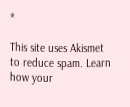*

This site uses Akismet to reduce spam. Learn how your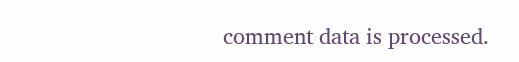comment data is processed.